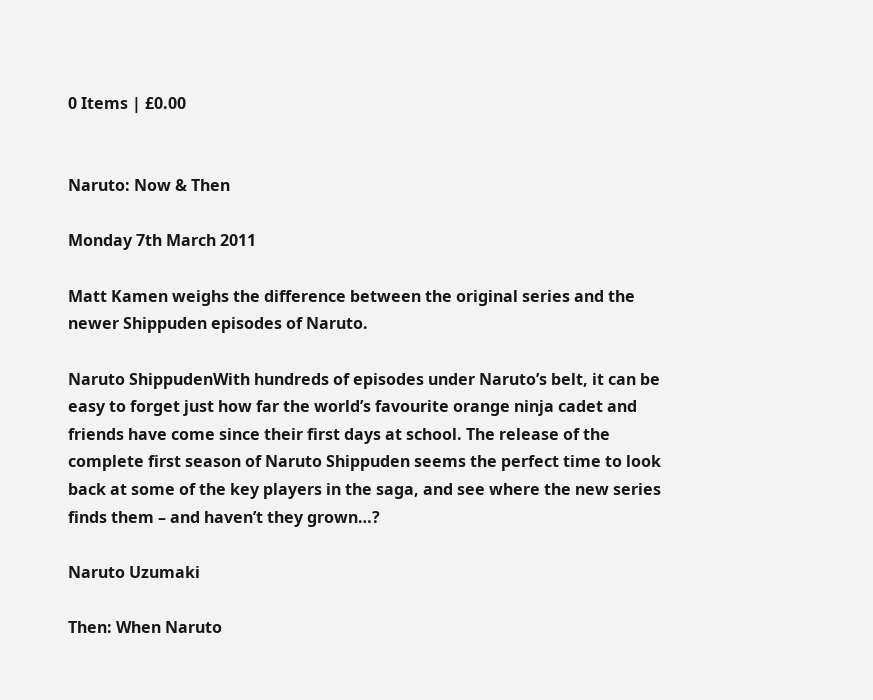0 Items | £0.00


Naruto: Now & Then

Monday 7th March 2011

Matt Kamen weighs the difference between the original series and the newer Shippuden episodes of Naruto.

Naruto ShippudenWith hundreds of episodes under Naruto’s belt, it can be easy to forget just how far the world’s favourite orange ninja cadet and friends have come since their first days at school. The release of the complete first season of Naruto Shippuden seems the perfect time to look back at some of the key players in the saga, and see where the new series finds them – and haven’t they grown…?

Naruto Uzumaki

Then: When Naruto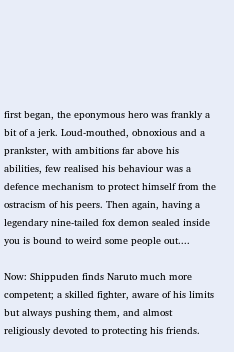first began, the eponymous hero was frankly a bit of a jerk. Loud-mouthed, obnoxious and a prankster, with ambitions far above his abilities, few realised his behaviour was a defence mechanism to protect himself from the ostracism of his peers. Then again, having a legendary nine-tailed fox demon sealed inside you is bound to weird some people out....

Now: Shippuden finds Naruto much more competent; a skilled fighter, aware of his limits but always pushing them, and almost religiously devoted to protecting his friends.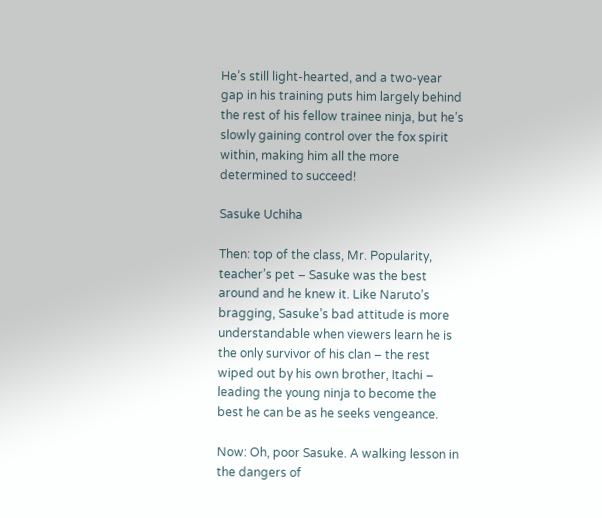He’s still light-hearted, and a two-year gap in his training puts him largely behind the rest of his fellow trainee ninja, but he’s slowly gaining control over the fox spirit within, making him all the more determined to succeed!

Sasuke Uchiha

Then: top of the class, Mr. Popularity, teacher’s pet – Sasuke was the best around and he knew it. Like Naruto’s bragging, Sasuke’s bad attitude is more understandable when viewers learn he is the only survivor of his clan – the rest wiped out by his own brother, Itachi – leading the young ninja to become the best he can be as he seeks vengeance.

Now: Oh, poor Sasuke. A walking lesson in the dangers of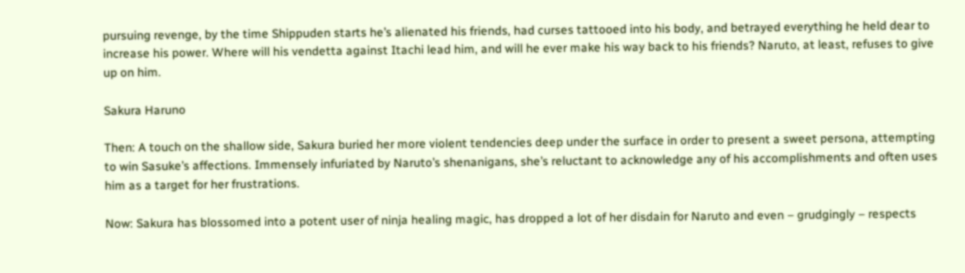pursuing revenge, by the time Shippuden starts he’s alienated his friends, had curses tattooed into his body, and betrayed everything he held dear to increase his power. Where will his vendetta against Itachi lead him, and will he ever make his way back to his friends? Naruto, at least, refuses to give up on him.

Sakura Haruno

Then: A touch on the shallow side, Sakura buried her more violent tendencies deep under the surface in order to present a sweet persona, attempting to win Sasuke’s affections. Immensely infuriated by Naruto’s shenanigans, she’s reluctant to acknowledge any of his accomplishments and often uses him as a target for her frustrations.

Now: Sakura has blossomed into a potent user of ninja healing magic, has dropped a lot of her disdain for Naruto and even – grudgingly – respects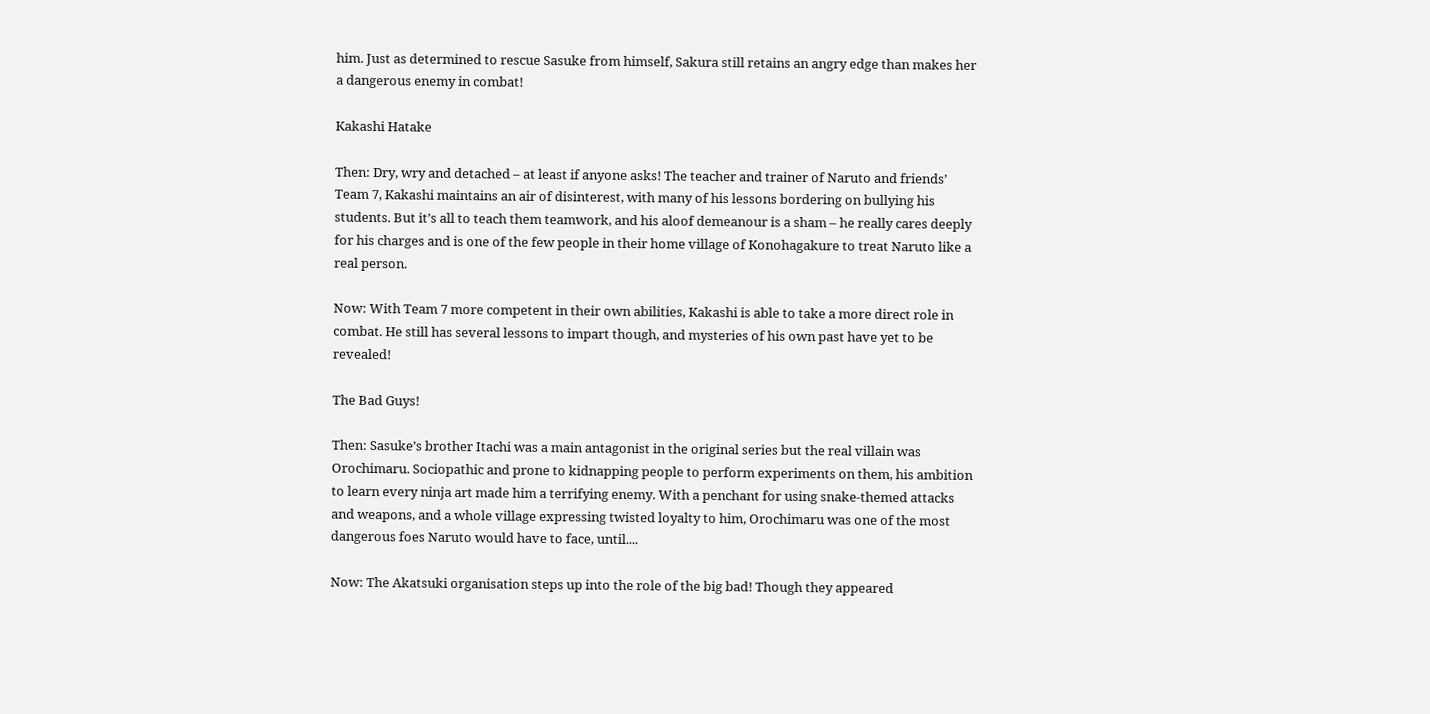him. Just as determined to rescue Sasuke from himself, Sakura still retains an angry edge than makes her a dangerous enemy in combat!

Kakashi Hatake

Then: Dry, wry and detached – at least if anyone asks! The teacher and trainer of Naruto and friends’ Team 7, Kakashi maintains an air of disinterest, with many of his lessons bordering on bullying his students. But it’s all to teach them teamwork, and his aloof demeanour is a sham – he really cares deeply for his charges and is one of the few people in their home village of Konohagakure to treat Naruto like a real person.

Now: With Team 7 more competent in their own abilities, Kakashi is able to take a more direct role in combat. He still has several lessons to impart though, and mysteries of his own past have yet to be revealed!

The Bad Guys!

Then: Sasuke’s brother Itachi was a main antagonist in the original series but the real villain was Orochimaru. Sociopathic and prone to kidnapping people to perform experiments on them, his ambition to learn every ninja art made him a terrifying enemy. With a penchant for using snake-themed attacks and weapons, and a whole village expressing twisted loyalty to him, Orochimaru was one of the most dangerous foes Naruto would have to face, until....

Now: The Akatsuki organisation steps up into the role of the big bad! Though they appeared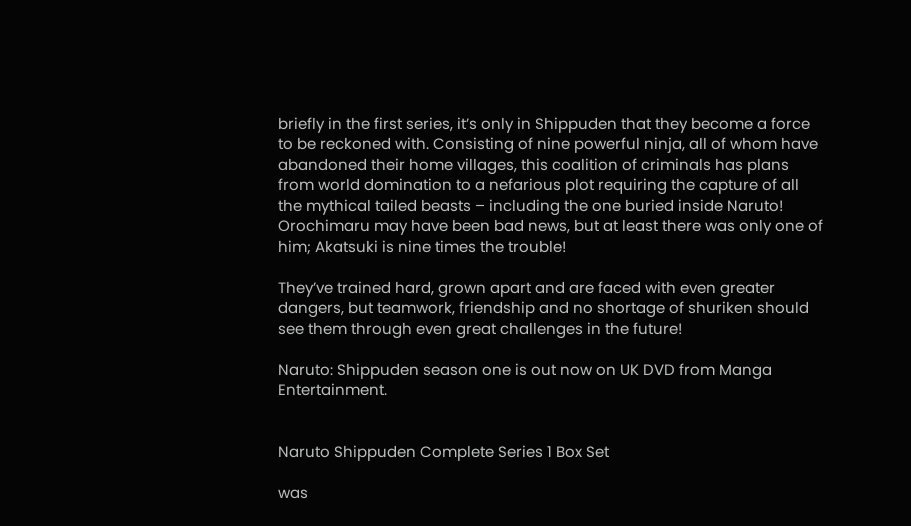briefly in the first series, it’s only in Shippuden that they become a force to be reckoned with. Consisting of nine powerful ninja, all of whom have abandoned their home villages, this coalition of criminals has plans from world domination to a nefarious plot requiring the capture of all the mythical tailed beasts – including the one buried inside Naruto! Orochimaru may have been bad news, but at least there was only one of him; Akatsuki is nine times the trouble!

They’ve trained hard, grown apart and are faced with even greater dangers, but teamwork, friendship and no shortage of shuriken should see them through even great challenges in the future!

Naruto: Shippuden season one is out now on UK DVD from Manga Entertainment.


Naruto Shippuden Complete Series 1 Box Set

was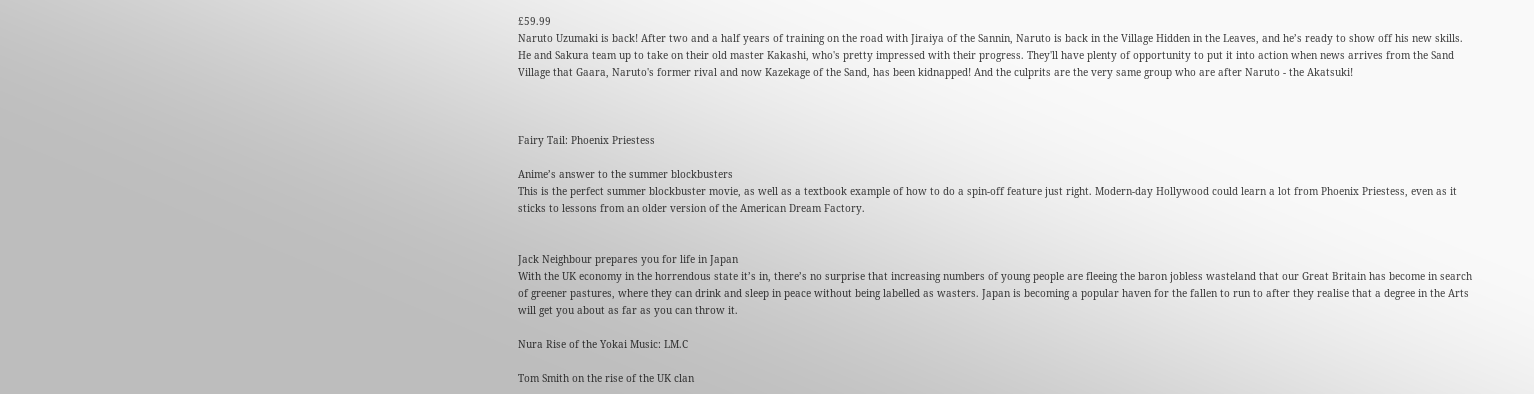£59.99
Naruto Uzumaki is back! After two and a half years of training on the road with Jiraiya of the Sannin, Naruto is back in the Village Hidden in the Leaves, and he’s ready to show off his new skills. He and Sakura team up to take on their old master Kakashi, who's pretty impressed with their progress. They'll have plenty of opportunity to put it into action when news arrives from the Sand Village that Gaara, Naruto's former rival and now Kazekage of the Sand, has been kidnapped! And the culprits are the very same group who are after Naruto - the Akatsuki!



Fairy Tail: Phoenix Priestess

Anime’s answer to the summer blockbusters
This is the perfect summer blockbuster movie, as well as a textbook example of how to do a spin-off feature just right. Modern-day Hollywood could learn a lot from Phoenix Priestess, even as it sticks to lessons from an older version of the American Dream Factory.


Jack Neighbour prepares you for life in Japan
With the UK economy in the horrendous state it’s in, there’s no surprise that increasing numbers of young people are fleeing the baron jobless wasteland that our Great Britain has become in search of greener pastures, where they can drink and sleep in peace without being labelled as wasters. Japan is becoming a popular haven for the fallen to run to after they realise that a degree in the Arts will get you about as far as you can throw it.

Nura Rise of the Yokai Music: LM.C

Tom Smith on the rise of the UK clan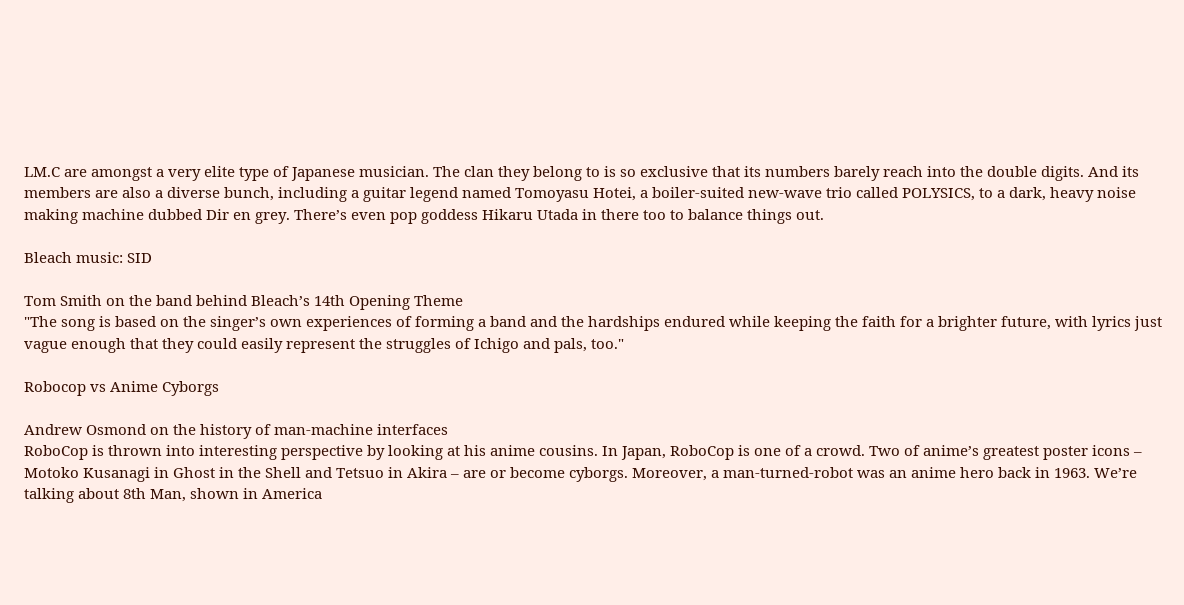LM.C are amongst a very elite type of Japanese musician. The clan they belong to is so exclusive that its numbers barely reach into the double digits. And its members are also a diverse bunch, including a guitar legend named Tomoyasu Hotei, a boiler-suited new-wave trio called POLYSICS, to a dark, heavy noise making machine dubbed Dir en grey. There’s even pop goddess Hikaru Utada in there too to balance things out.

Bleach music: SID

Tom Smith on the band behind Bleach’s 14th Opening Theme
"The song is based on the singer’s own experiences of forming a band and the hardships endured while keeping the faith for a brighter future, with lyrics just vague enough that they could easily represent the struggles of Ichigo and pals, too."

Robocop vs Anime Cyborgs

Andrew Osmond on the history of man-machine interfaces
RoboCop is thrown into interesting perspective by looking at his anime cousins. In Japan, RoboCop is one of a crowd. Two of anime’s greatest poster icons – Motoko Kusanagi in Ghost in the Shell and Tetsuo in Akira – are or become cyborgs. Moreover, a man-turned-robot was an anime hero back in 1963. We’re talking about 8th Man, shown in America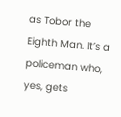as Tobor the Eighth Man. It’s a policeman who, yes, gets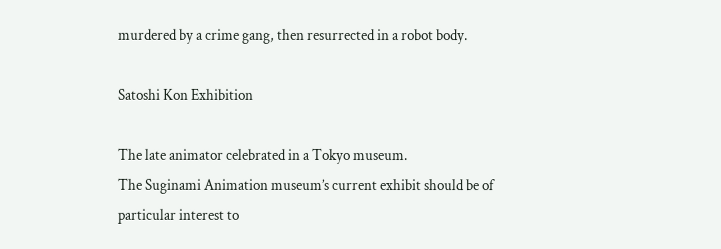murdered by a crime gang, then resurrected in a robot body.

Satoshi Kon Exhibition

The late animator celebrated in a Tokyo museum.
The Suginami Animation museum’s current exhibit should be of particular interest to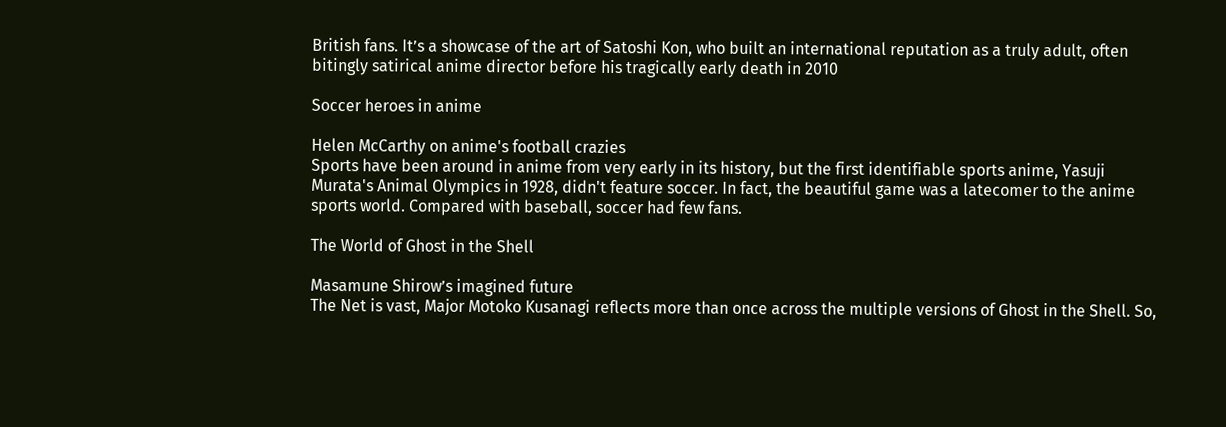British fans. It’s a showcase of the art of Satoshi Kon, who built an international reputation as a truly adult, often bitingly satirical anime director before his tragically early death in 2010

Soccer heroes in anime

Helen McCarthy on anime's football crazies
Sports have been around in anime from very early in its history, but the first identifiable sports anime, Yasuji Murata's Animal Olympics in 1928, didn't feature soccer. In fact, the beautiful game was a latecomer to the anime sports world. Compared with baseball, soccer had few fans.

The World of Ghost in the Shell

Masamune Shirow’s imagined future
The Net is vast, Major Motoko Kusanagi reflects more than once across the multiple versions of Ghost in the Shell. So,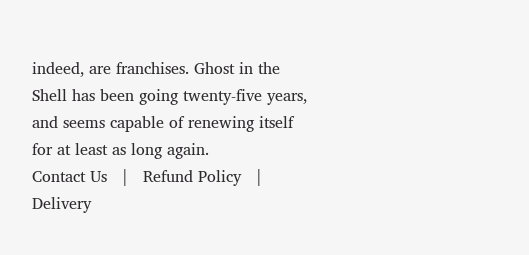indeed, are franchises. Ghost in the Shell has been going twenty-five years, and seems capable of renewing itself for at least as long again.
Contact Us   |   Refund Policy   |   Delivery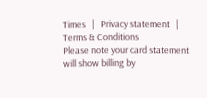Times   |   Privacy statement   |   Terms & Conditions
Please note your card statement will show billing by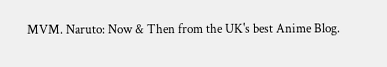MVM. Naruto: Now & Then from the UK's best Anime Blog.